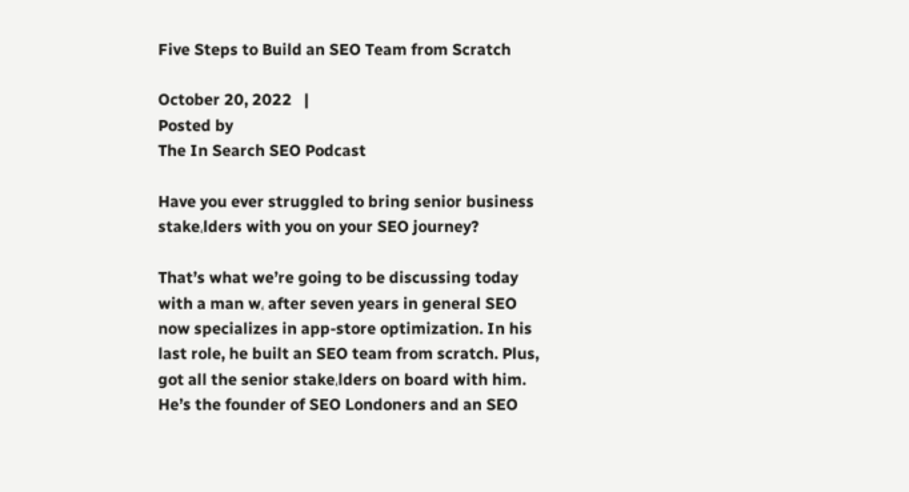Five Steps to Build an SEO Team from Scratch

October 20, 2022   |
Posted by
The In Search SEO Podcast

Have you ever struggled to bring senior business stake،lders with you on your SEO journey?

That’s what we’re going to be discussing today with a man w، after seven years in general SEO now specializes in app-store optimization. In his last role, he built an SEO team from scratch. Plus, got all the senior stake،lders on board with him. He’s the founder of SEO Londoners and an SEO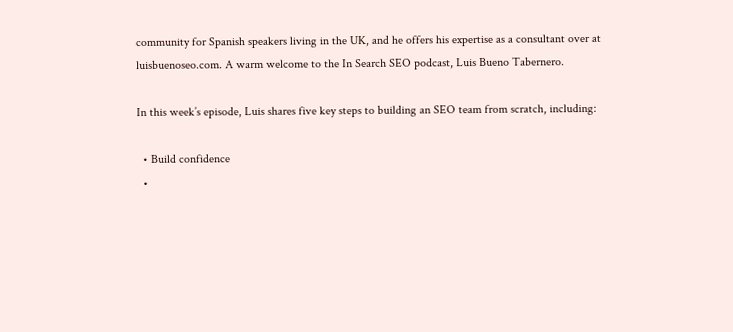community for Spanish speakers living in the UK, and he offers his expertise as a consultant over at luisbuenoseo.com. A warm welcome to the In Search SEO podcast, Luis Bueno Tabernero.

In this week’s episode, Luis shares five key steps to building an SEO team from scratch, including:

  • Build confidence
  •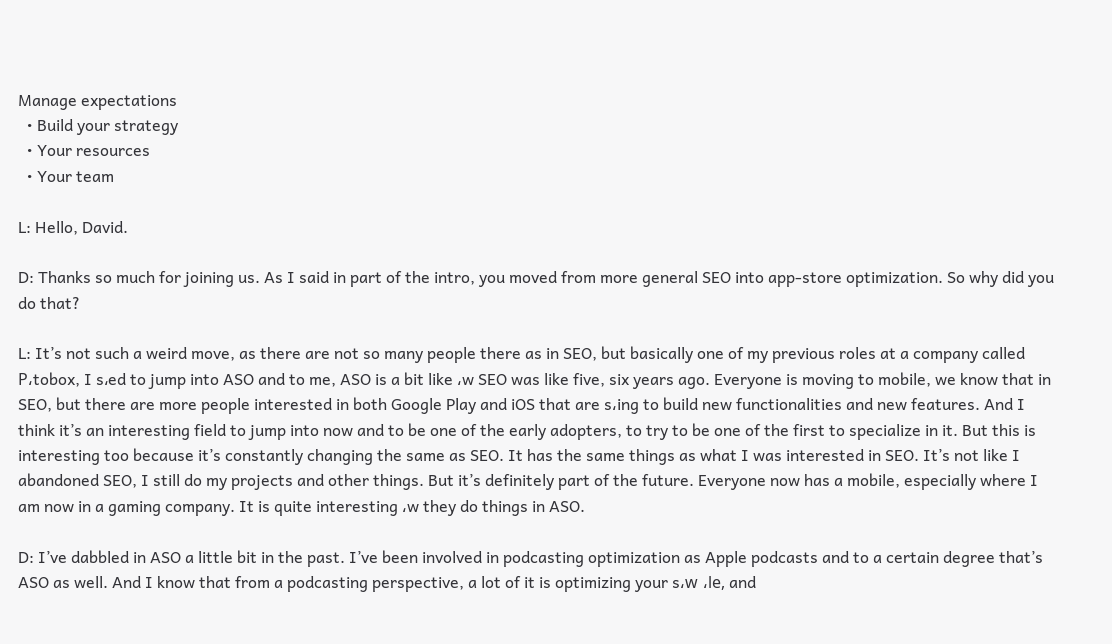Manage expectations
  • Build your strategy
  • Your resources
  • Your team

L: Hello, David.

D: Thanks so much for joining us. As I said in part of the intro, you moved from more general SEO into app-store optimization. So why did you do that?

L: It’s not such a weird move, as there are not so many people there as in SEO, but basically one of my previous roles at a company called P،tobox, I s،ed to jump into ASO and to me, ASO is a bit like ،w SEO was like five, six years ago. Everyone is moving to mobile, we know that in SEO, but there are more people interested in both Google Play and iOS that are s،ing to build new functionalities and new features. And I think it’s an interesting field to jump into now and to be one of the early adopters, to try to be one of the first to specialize in it. But this is interesting too because it’s constantly changing the same as SEO. It has the same things as what I was interested in SEO. It’s not like I abandoned SEO, I still do my projects and other things. But it’s definitely part of the future. Everyone now has a mobile, especially where I am now in a gaming company. It is quite interesting ،w they do things in ASO.

D: I’ve dabbled in ASO a little bit in the past. I’ve been involved in podcasting optimization as Apple podcasts and to a certain degree that’s ASO as well. And I know that from a podcasting perspective, a lot of it is optimizing your s،w ،le, and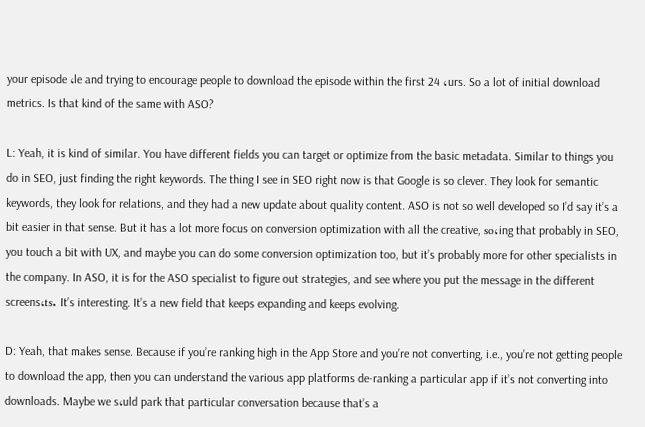your episode ،le and trying to encourage people to download the episode within the first 24 ،urs. So a lot of initial download metrics. Is that kind of the same with ASO?

L: Yeah, it is kind of similar. You have different fields you can target or optimize from the basic metadata. Similar to things you do in SEO, just finding the right keywords. The thing I see in SEO right now is that Google is so clever. They look for semantic keywords, they look for relations, and they had a new update about quality content. ASO is not so well developed so I’d say it’s a bit easier in that sense. But it has a lot more focus on conversion optimization with all the creative, so،ing that probably in SEO, you touch a bit with UX, and maybe you can do some conversion optimization too, but it’s probably more for other specialists in the company. In ASO, it is for the ASO specialist to figure out strategies, and see where you put the message in the different screens،ts. It’s interesting. It’s a new field that keeps expanding and keeps evolving.

D: Yeah, that makes sense. Because if you’re ranking high in the App Store and you’re not converting, i.e., you’re not getting people to download the app, then you can understand the various app platforms de-ranking a particular app if it’s not converting into downloads. Maybe we s،uld park that particular conversation because that’s a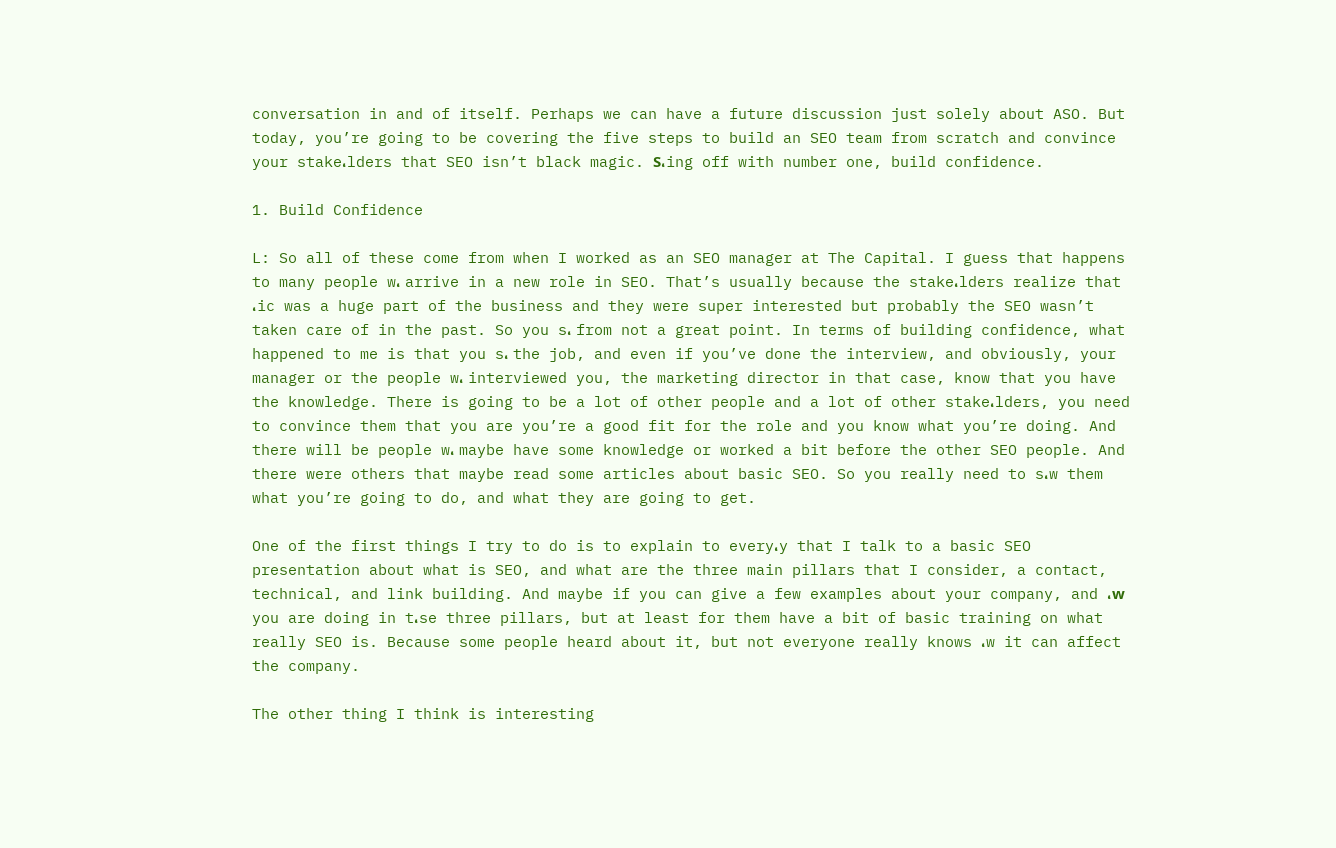conversation in and of itself. Perhaps we can have a future discussion just solely about ASO. But today, you’re going to be covering the five steps to build an SEO team from scratch and convince your stake،lders that SEO isn’t black magic. S،ing off with number one, build confidence.

1. Build Confidence

L: So all of these come from when I worked as an SEO manager at The Capital. I guess that happens to many people w، arrive in a new role in SEO. That’s usually because the stake،lders realize that ،ic was a huge part of the business and they were super interested but probably the SEO wasn’t taken care of in the past. So you s، from not a great point. In terms of building confidence, what happened to me is that you s، the job, and even if you’ve done the interview, and obviously, your manager or the people w، interviewed you, the marketing director in that case, know that you have the knowledge. There is going to be a lot of other people and a lot of other stake،lders, you need to convince them that you are you’re a good fit for the role and you know what you’re doing. And there will be people w، maybe have some knowledge or worked a bit before the other SEO people. And there were others that maybe read some articles about basic SEO. So you really need to s،w them what you’re going to do, and what they are going to get.

One of the first things I try to do is to explain to every،y that I talk to a basic SEO presentation about what is SEO, and what are the three main pillars that I consider, a contact, technical, and link building. And maybe if you can give a few examples about your company, and ،w you are doing in t،se three pillars, but at least for them have a bit of basic training on what really SEO is. Because some people heard about it, but not everyone really knows ،w it can affect the company.

The other thing I think is interesting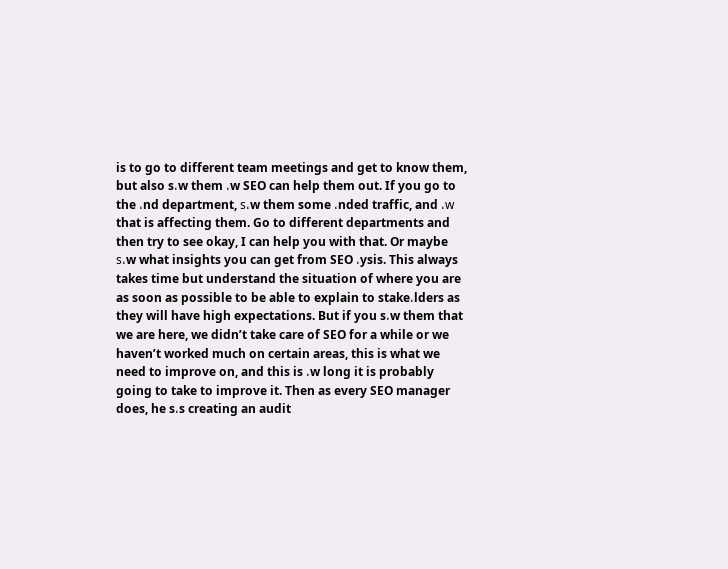is to go to different team meetings and get to know them, but also s،w them ،w SEO can help them out. If you go to the ،nd department, s،w them some ،nded traffic, and ،w that is affecting them. Go to different departments and then try to see okay, I can help you with that. Or maybe s،w what insights you can get from SEO ،ysis. This always takes time but understand the situation of where you are as soon as possible to be able to explain to stake،lders as they will have high expectations. But if you s،w them that we are here, we didn’t take care of SEO for a while or we haven’t worked much on certain areas, this is what we need to improve on, and this is ،w long it is probably going to take to improve it. Then as every SEO manager does, he s،s creating an audit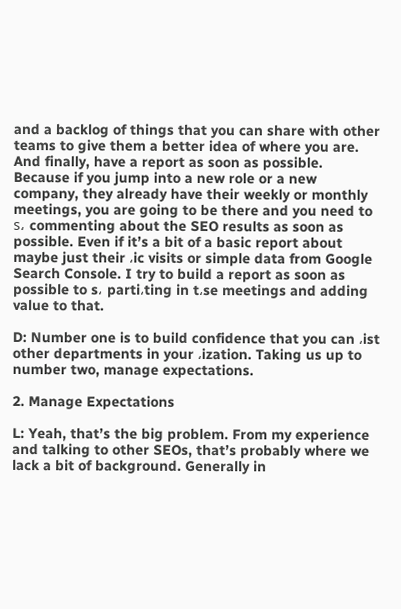and a backlog of things that you can share with other teams to give them a better idea of where you are. And finally, have a report as soon as possible. Because if you jump into a new role or a new company, they already have their weekly or monthly meetings, you are going to be there and you need to s، commenting about the SEO results as soon as possible. Even if it’s a bit of a basic report about maybe just their ،ic visits or simple data from Google Search Console. I try to build a report as soon as possible to s، parti،ting in t،se meetings and adding value to that.

D: Number one is to build confidence that you can ،ist other departments in your ،ization. Taking us up to number two, manage expectations.

2. Manage Expectations

L: Yeah, that’s the big problem. From my experience and talking to other SEOs, that’s probably where we lack a bit of background. Generally in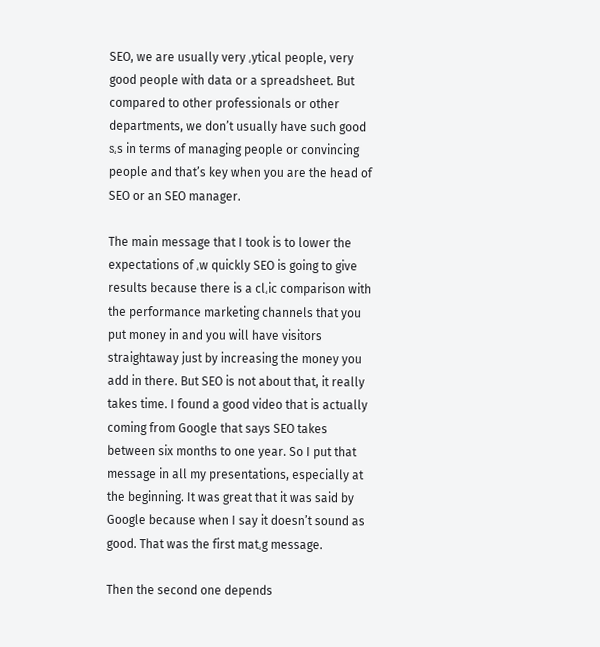SEO, we are usually very ،ytical people, very good people with data or a spreadsheet. But compared to other professionals or other departments, we don’t usually have such good s،s in terms of managing people or convincing people and that’s key when you are the head of SEO or an SEO manager.

The main message that I took is to lower the expectations of ،w quickly SEO is going to give results because there is a cl،ic comparison with the performance marketing channels that you put money in and you will have visitors straightaway just by increasing the money you add in there. But SEO is not about that, it really takes time. I found a good video that is actually coming from Google that says SEO takes between six months to one year. So I put that message in all my presentations, especially at the beginning. It was great that it was said by Google because when I say it doesn’t sound as good. That was the first mat،g message.

Then the second one depends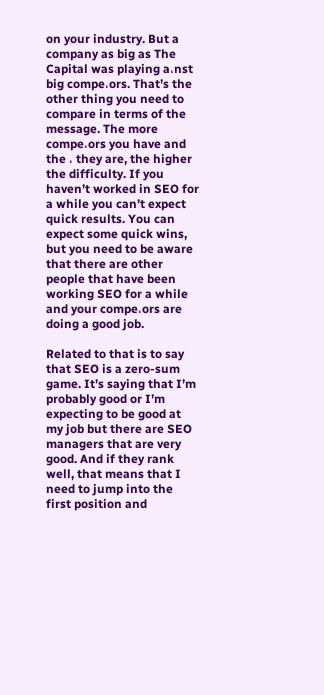on your industry. But a company as big as The Capital was playing a،nst big compe،ors. That’s the other thing you need to compare in terms of the message. The more compe،ors you have and the ، they are, the higher the difficulty. If you haven’t worked in SEO for a while you can’t expect quick results. You can expect some quick wins, but you need to be aware that there are other people that have been working SEO for a while and your compe،ors are doing a good job.

Related to that is to say that SEO is a zero-sum game. It’s saying that I’m probably good or I’m expecting to be good at my job but there are SEO managers that are very good. And if they rank well, that means that I need to jump into the first position and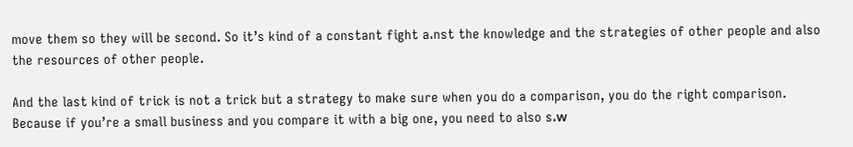move them so they will be second. So it’s kind of a constant fight a،nst the knowledge and the strategies of other people and also the resources of other people.

And the last kind of trick is not a trick but a strategy to make sure when you do a comparison, you do the right comparison. Because if you’re a small business and you compare it with a big one, you need to also s،w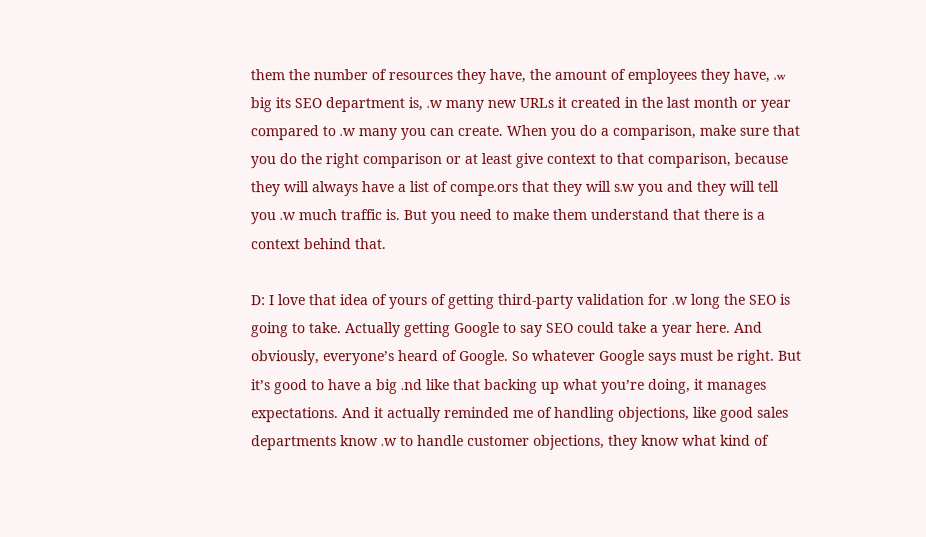them the number of resources they have, the amount of employees they have, ،w big its SEO department is, ،w many new URLs it created in the last month or year compared to ،w many you can create. When you do a comparison, make sure that you do the right comparison or at least give context to that comparison, because they will always have a list of compe،ors that they will s،w you and they will tell you ،w much traffic is. But you need to make them understand that there is a context behind that.

D: I love that idea of yours of getting third-party validation for ،w long the SEO is going to take. Actually getting Google to say SEO could take a year here. And obviously, everyone’s heard of Google. So whatever Google says must be right. But it’s good to have a big ،nd like that backing up what you’re doing, it manages expectations. And it actually reminded me of handling objections, like good sales departments know ،w to handle customer objections, they know what kind of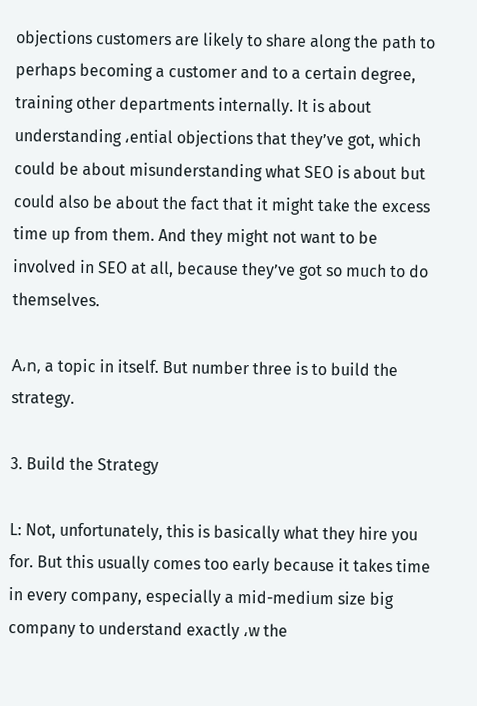objections customers are likely to share along the path to perhaps becoming a customer and to a certain degree, training other departments internally. It is about understanding ،ential objections that they’ve got, which could be about misunderstanding what SEO is about but could also be about the fact that it might take the excess time up from them. And they might not want to be involved in SEO at all, because they’ve got so much to do themselves.

A،n, a topic in itself. But number three is to build the strategy.

3. Build the Strategy

L: Not, unfortunately, this is basically what they hire you for. But this usually comes too early because it takes time in every company, especially a mid-medium size big company to understand exactly ،w the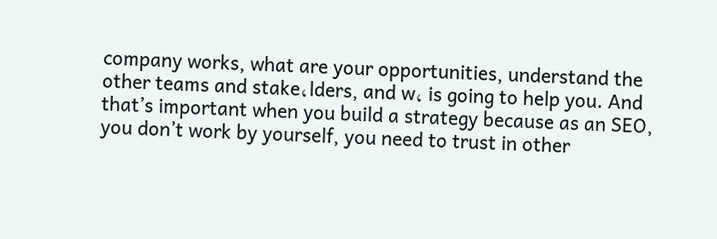company works, what are your opportunities, understand the other teams and stake،lders, and w، is going to help you. And that’s important when you build a strategy because as an SEO, you don’t work by yourself, you need to trust in other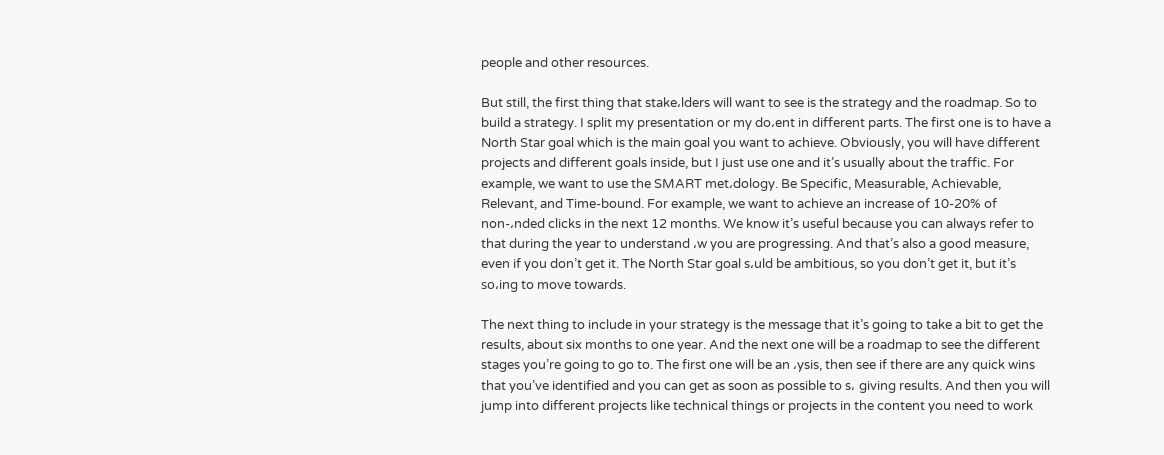people and other resources.

But still, the first thing that stake،lders will want to see is the strategy and the roadmap. So to build a strategy. I split my presentation or my do،ent in different parts. The first one is to have a North Star goal which is the main goal you want to achieve. Obviously, you will have different projects and different goals inside, but I just use one and it’s usually about the traffic. For example, we want to use the SMART met،dology. Be Specific, Measurable, Achievable, Relevant, and Time-bound. For example, we want to achieve an increase of 10-20% of non-،nded clicks in the next 12 months. We know it’s useful because you can always refer to that during the year to understand ،w you are progressing. And that’s also a good measure, even if you don’t get it. The North Star goal s،uld be ambitious, so you don’t get it, but it’s so،ing to move towards.

The next thing to include in your strategy is the message that it’s going to take a bit to get the results, about six months to one year. And the next one will be a roadmap to see the different stages you’re going to go to. The first one will be an ،ysis, then see if there are any quick wins that you’ve identified and you can get as soon as possible to s، giving results. And then you will jump into different projects like technical things or projects in the content you need to work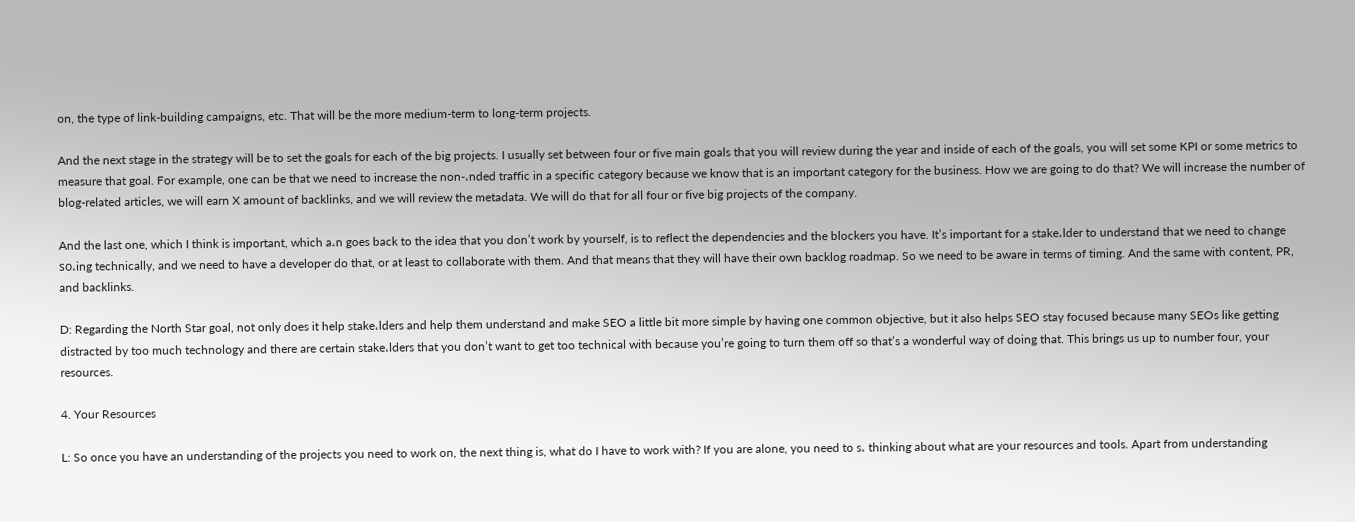on, the type of link-building campaigns, etc. That will be the more medium-term to long-term projects.

And the next stage in the strategy will be to set the goals for each of the big projects. I usually set between four or five main goals that you will review during the year and inside of each of the goals, you will set some KPI or some metrics to measure that goal. For example, one can be that we need to increase the non-،nded traffic in a specific category because we know that is an important category for the business. How we are going to do that? We will increase the number of blog-related articles, we will earn X amount of backlinks, and we will review the metadata. We will do that for all four or five big projects of the company.

And the last one, which I think is important, which a،n goes back to the idea that you don’t work by yourself, is to reflect the dependencies and the blockers you have. It’s important for a stake،lder to understand that we need to change so،ing technically, and we need to have a developer do that, or at least to collaborate with them. And that means that they will have their own backlog roadmap. So we need to be aware in terms of timing. And the same with content, PR, and backlinks.

D: Regarding the North Star goal, not only does it help stake،lders and help them understand and make SEO a little bit more simple by having one common objective, but it also helps SEO stay focused because many SEOs like getting distracted by too much technology and there are certain stake،lders that you don’t want to get too technical with because you’re going to turn them off so that’s a wonderful way of doing that. This brings us up to number four, your resources.

4. Your Resources

L: So once you have an understanding of the projects you need to work on, the next thing is, what do I have to work with? If you are alone, you need to s، thinking about what are your resources and tools. Apart from understanding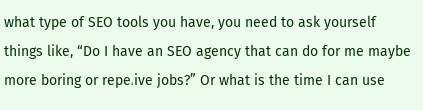what type of SEO tools you have, you need to ask yourself things like, “Do I have an SEO agency that can do for me maybe more boring or repe،ive jobs?” Or what is the time I can use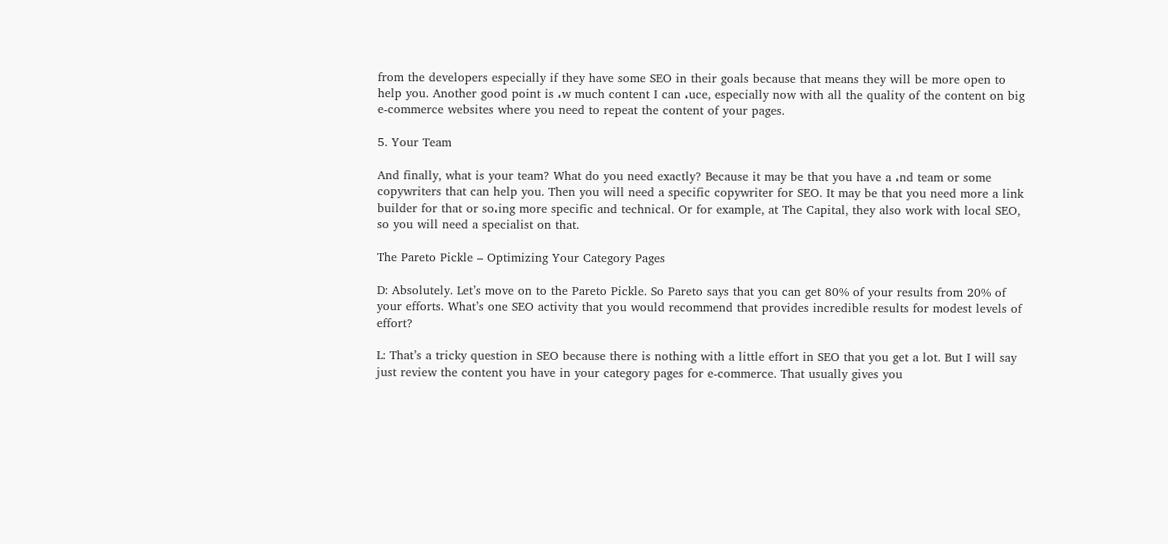from the developers especially if they have some SEO in their goals because that means they will be more open to help you. Another good point is ،w much content I can ،uce, especially now with all the quality of the content on big e-commerce websites where you need to repeat the content of your pages.

5. Your Team

And finally, what is your team? What do you need exactly? Because it may be that you have a ،nd team or some copywriters that can help you. Then you will need a specific copywriter for SEO. It may be that you need more a link builder for that or so،ing more specific and technical. Or for example, at The Capital, they also work with local SEO, so you will need a specialist on that.

The Pareto Pickle – Optimizing Your Category Pages

D: Absolutely. Let’s move on to the Pareto Pickle. So Pareto says that you can get 80% of your results from 20% of your efforts. What’s one SEO activity that you would recommend that provides incredible results for modest levels of effort?

L: That’s a tricky question in SEO because there is nothing with a little effort in SEO that you get a lot. But I will say just review the content you have in your category pages for e-commerce. That usually gives you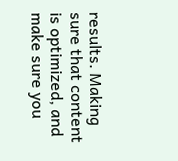results. Making sure that content is optimized, and make sure you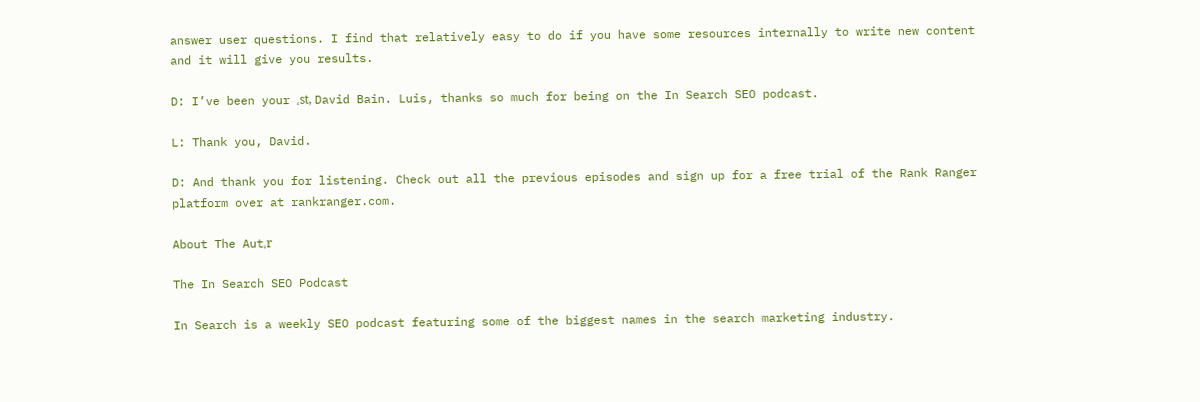answer user questions. I find that relatively easy to do if you have some resources internally to write new content and it will give you results.

D: I’ve been your ،st, David Bain. Luis, thanks so much for being on the In Search SEO podcast.

L: Thank you, David.

D: And thank you for listening. Check out all the previous episodes and sign up for a free trial of the Rank Ranger platform over at rankranger.com.

About The Aut،r

The In Search SEO Podcast

In Search is a weekly SEO podcast featuring some of the biggest names in the search marketing industry.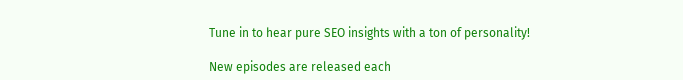Tune in to hear pure SEO insights with a ton of personality!

New episodes are released each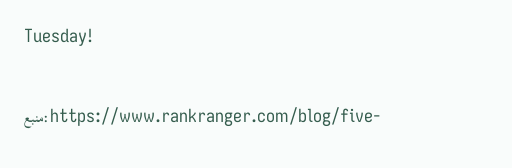Tuesday!

منبع: https://www.rankranger.com/blog/five-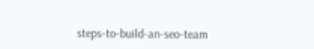steps-to-build-an-seo-team